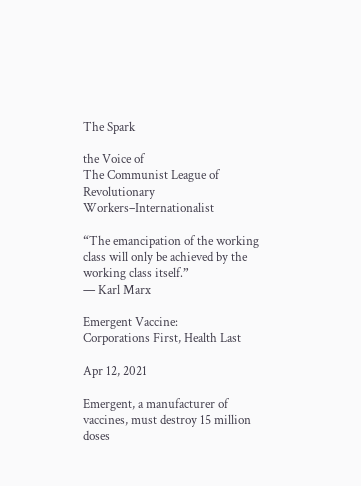The Spark

the Voice of
The Communist League of Revolutionary Workers–Internationalist

“The emancipation of the working class will only be achieved by the working class itself.”
— Karl Marx

Emergent Vaccine:
Corporations First, Health Last

Apr 12, 2021

Emergent, a manufacturer of vaccines, must destroy 15 million doses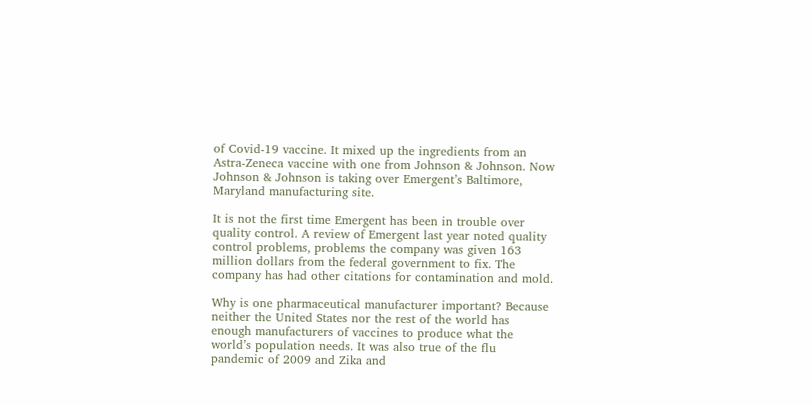of Covid-19 vaccine. It mixed up the ingredients from an Astra-Zeneca vaccine with one from Johnson & Johnson. Now Johnson & Johnson is taking over Emergent’s Baltimore, Maryland manufacturing site.

It is not the first time Emergent has been in trouble over quality control. A review of Emergent last year noted quality control problems, problems the company was given 163 million dollars from the federal government to fix. The company has had other citations for contamination and mold.

Why is one pharmaceutical manufacturer important? Because neither the United States nor the rest of the world has enough manufacturers of vaccines to produce what the world’s population needs. It was also true of the flu pandemic of 2009 and Zika and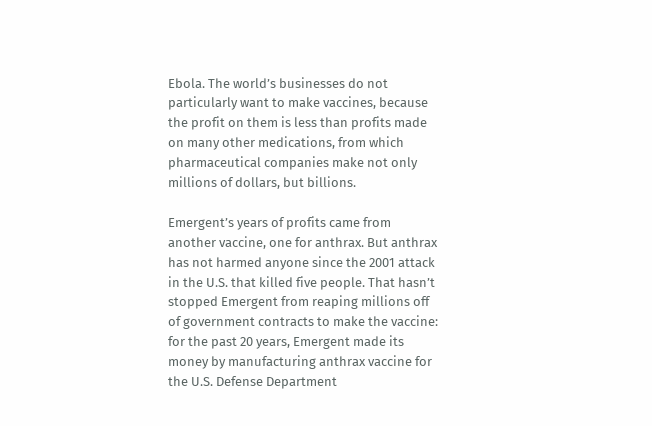Ebola. The world’s businesses do not particularly want to make vaccines, because the profit on them is less than profits made on many other medications, from which pharmaceutical companies make not only millions of dollars, but billions.

Emergent’s years of profits came from another vaccine, one for anthrax. But anthrax has not harmed anyone since the 2001 attack in the U.S. that killed five people. That hasn’t stopped Emergent from reaping millions off of government contracts to make the vaccine: for the past 20 years, Emergent made its money by manufacturing anthrax vaccine for the U.S. Defense Department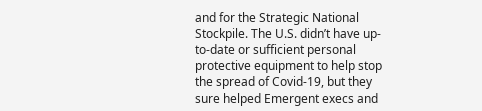and for the Strategic National Stockpile. The U.S. didn’t have up-to-date or sufficient personal protective equipment to help stop the spread of Covid-19, but they sure helped Emergent execs and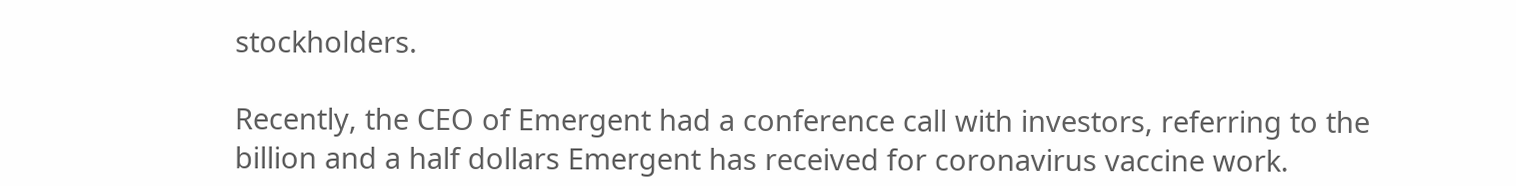stockholders.

Recently, the CEO of Emergent had a conference call with investors, referring to the billion and a half dollars Emergent has received for coronavirus vaccine work.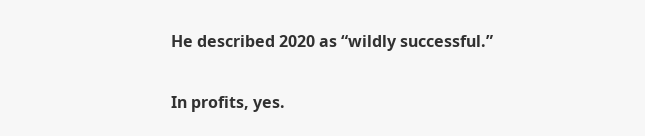He described 2020 as “wildly successful.”

In profits, yes.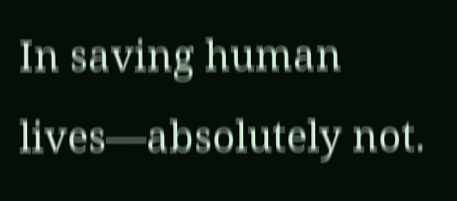In saving human lives—absolutely not.